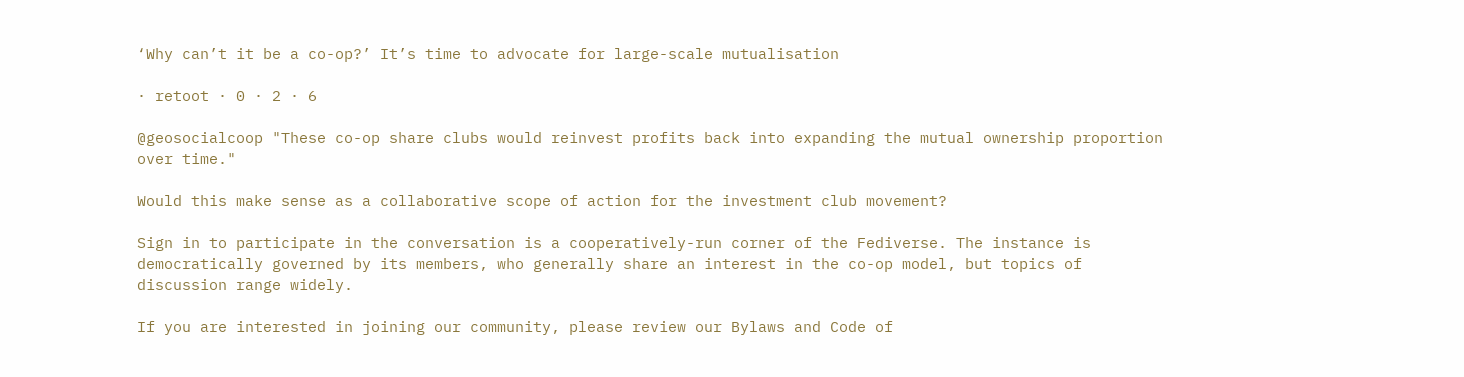‘Why can’t it be a co-op?’ It’s time to advocate for large-scale mutualisation

· retoot · 0 · 2 · 6

@geosocialcoop "These co-op share clubs would reinvest profits back into expanding the mutual ownership proportion over time."

Would this make sense as a collaborative scope of action for the investment club movement?

Sign in to participate in the conversation is a cooperatively-run corner of the Fediverse. The instance is democratically governed by its members, who generally share an interest in the co-op model, but topics of discussion range widely.

If you are interested in joining our community, please review our Bylaws and Code of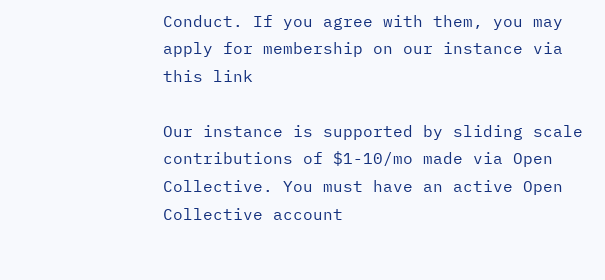Conduct. If you agree with them, you may apply for membership on our instance via this link

Our instance is supported by sliding scale contributions of $1-10/mo made via Open Collective. You must have an active Open Collective account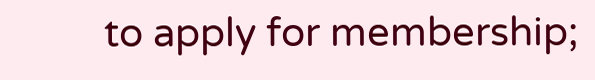to apply for membership;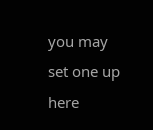you may set one up here